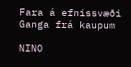Fara á efnissvæði
Ganga frá kaupum

NINO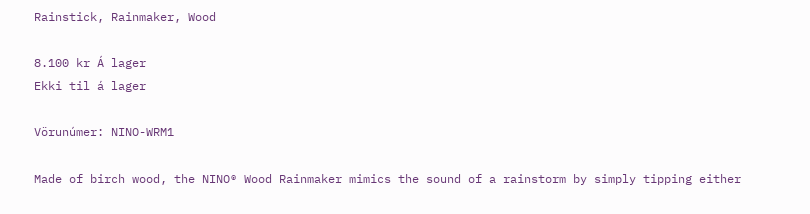Rainstick, Rainmaker, Wood

8.100 kr Á lager
Ekki til á lager

Vörunúmer: NINO-WRM1

Made of birch wood, the NINO® Wood Rainmaker mimics the sound of a rainstorm by simply tipping either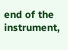end of the instrument,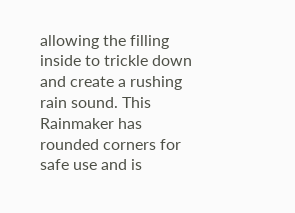allowing the filling inside to trickle down and create a rushing rain sound. This Rainmaker has rounded corners for safe use and is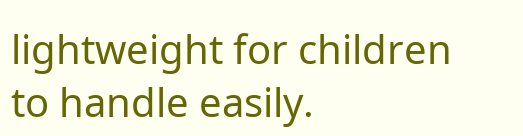lightweight for children to handle easily.